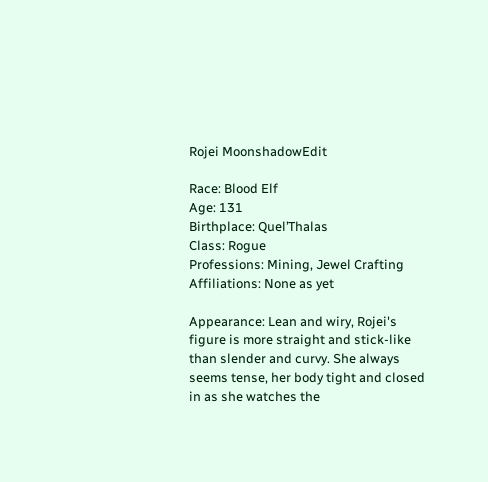Rojei MoonshadowEdit

Race: Blood Elf
Age: 131
Birthplace: Quel’Thalas
Class: Rogue
Professions: Mining, Jewel Crafting
Affiliations: None as yet

Appearance: Lean and wiry, Rojei's figure is more straight and stick-like than slender and curvy. She always seems tense, her body tight and closed in as she watches the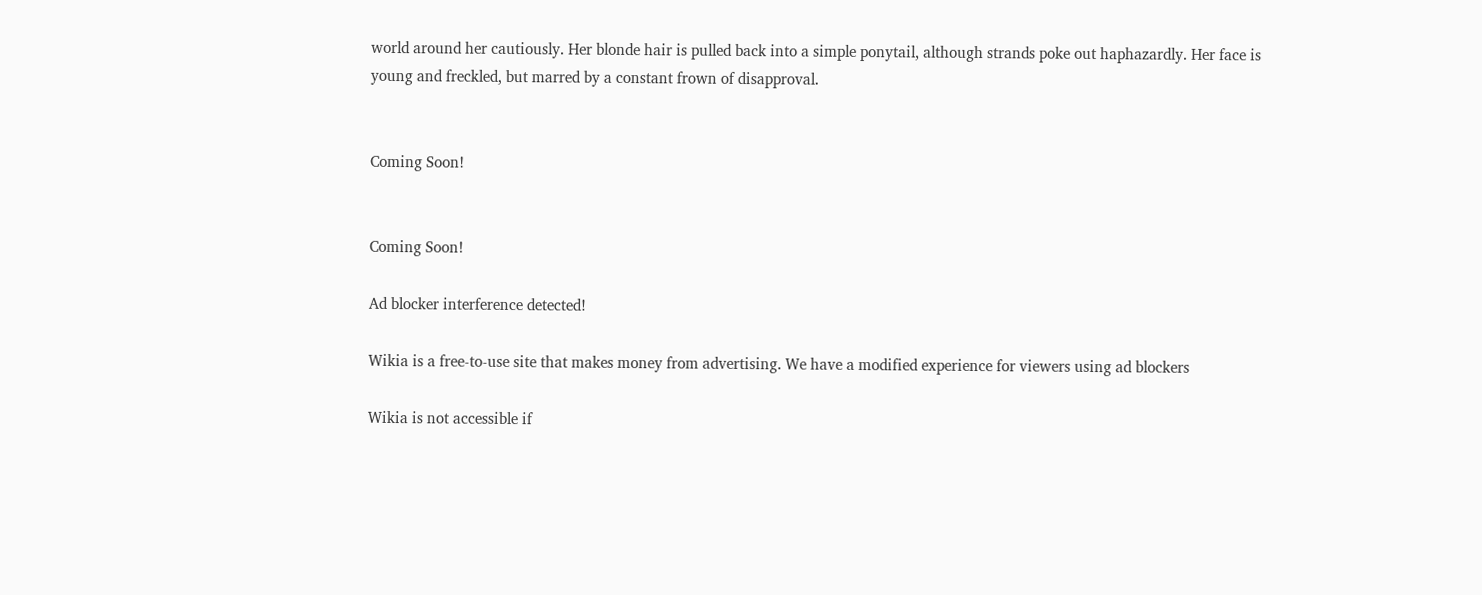world around her cautiously. Her blonde hair is pulled back into a simple ponytail, although strands poke out haphazardly. Her face is young and freckled, but marred by a constant frown of disapproval.


Coming Soon!


Coming Soon!

Ad blocker interference detected!

Wikia is a free-to-use site that makes money from advertising. We have a modified experience for viewers using ad blockers

Wikia is not accessible if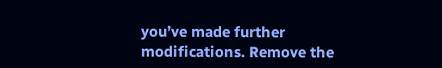you’ve made further modifications. Remove the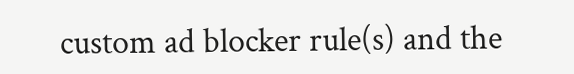custom ad blocker rule(s) and the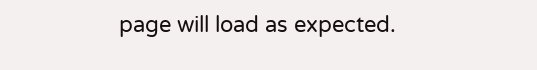page will load as expected.